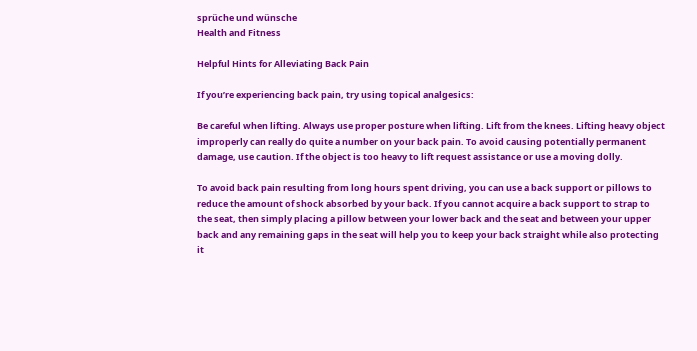sprüche und wünsche
Health and Fitness

Helpful Hints for Alleviating Back Pain

If you’re experiencing back pain, try using topical analgesics:

Be careful when lifting. Always use proper posture when lifting. Lift from the knees. Lifting heavy object improperly can really do quite a number on your back pain. To avoid causing potentially permanent damage, use caution. If the object is too heavy to lift request assistance or use a moving dolly.

To avoid back pain resulting from long hours spent driving, you can use a back support or pillows to reduce the amount of shock absorbed by your back. If you cannot acquire a back support to strap to the seat, then simply placing a pillow between your lower back and the seat and between your upper back and any remaining gaps in the seat will help you to keep your back straight while also protecting it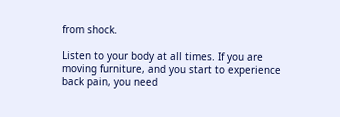from shock.

Listen to your body at all times. If you are moving furniture, and you start to experience back pain, you need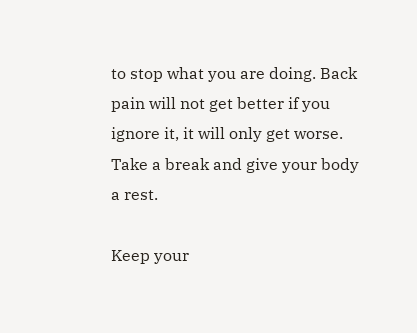to stop what you are doing. Back pain will not get better if you ignore it, it will only get worse. Take a break and give your body a rest.

Keep your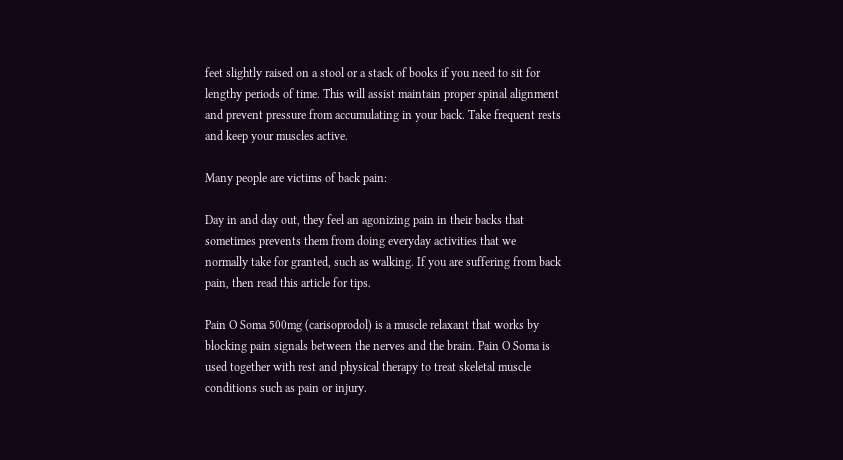feet slightly raised on a stool or a stack of books if you need to sit for lengthy periods of time. This will assist maintain proper spinal alignment and prevent pressure from accumulating in your back. Take frequent rests and keep your muscles active.

Many people are victims of back pain:

Day in and day out, they feel an agonizing pain in their backs that sometimes prevents them from doing everyday activities that we normally take for granted, such as walking. If you are suffering from back pain, then read this article for tips.

Pain O Soma 500mg (carisoprodol) is a muscle relaxant that works by blocking pain signals between the nerves and the brain. Pain O Soma is used together with rest and physical therapy to treat skeletal muscle conditions such as pain or injury.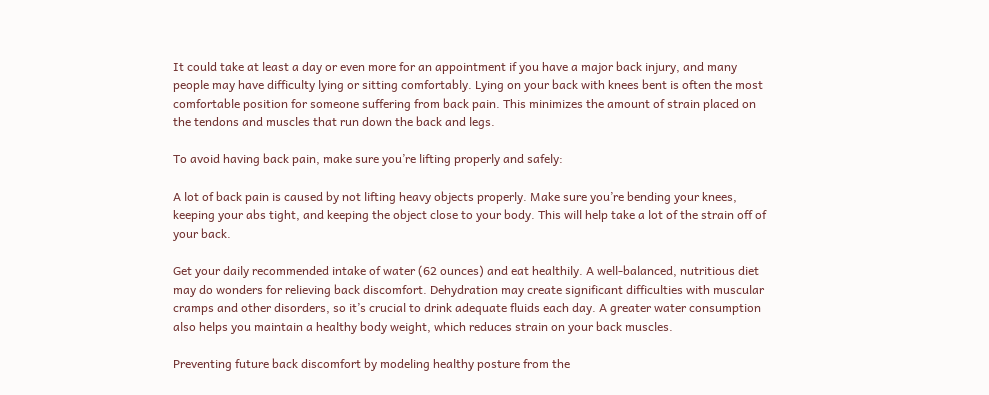It could take at least a day or even more for an appointment if you have a major back injury, and many people may have difficulty lying or sitting comfortably. Lying on your back with knees bent is often the most comfortable position for someone suffering from back pain. This minimizes the amount of strain placed on the tendons and muscles that run down the back and legs.

To avoid having back pain, make sure you’re lifting properly and safely:

A lot of back pain is caused by not lifting heavy objects properly. Make sure you’re bending your knees, keeping your abs tight, and keeping the object close to your body. This will help take a lot of the strain off of your back.

Get your daily recommended intake of water (62 ounces) and eat healthily. A well-balanced, nutritious diet may do wonders for relieving back discomfort. Dehydration may create significant difficulties with muscular cramps and other disorders, so it’s crucial to drink adequate fluids each day. A greater water consumption also helps you maintain a healthy body weight, which reduces strain on your back muscles.

Preventing future back discomfort by modeling healthy posture from the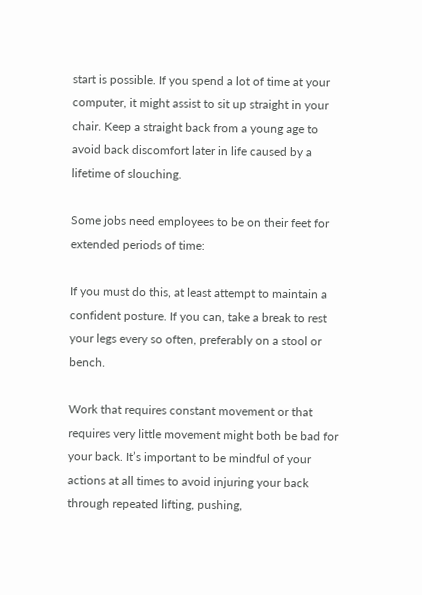start is possible. If you spend a lot of time at your computer, it might assist to sit up straight in your chair. Keep a straight back from a young age to avoid back discomfort later in life caused by a lifetime of slouching.

Some jobs need employees to be on their feet for extended periods of time:

If you must do this, at least attempt to maintain a confident posture. If you can, take a break to rest your legs every so often, preferably on a stool or bench.

Work that requires constant movement or that requires very little movement might both be bad for your back. It’s important to be mindful of your actions at all times to avoid injuring your back through repeated lifting, pushing,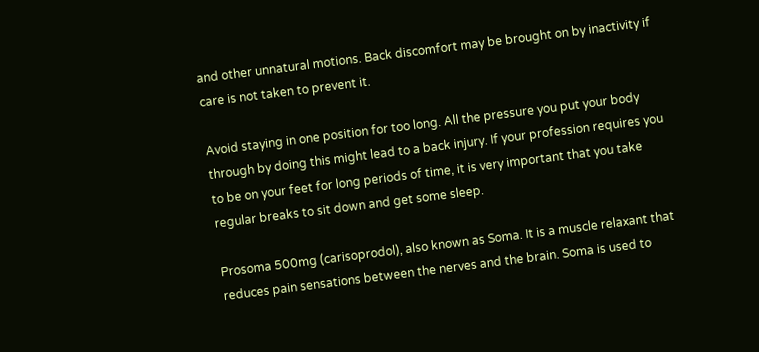and other unnatural motions. Back discomfort may be brought on by inactivity if care is not taken to prevent it.

Avoid staying in one position for too long. All the pressure you put your body through by doing this might lead to a back injury. If your profession requires you to be on your feet for long periods of time, it is very important that you take regular breaks to sit down and get some sleep.

Prosoma 500mg (carisoprodol), also known as Soma. It is a muscle relaxant that reduces pain sensations between the nerves and the brain. Soma is used to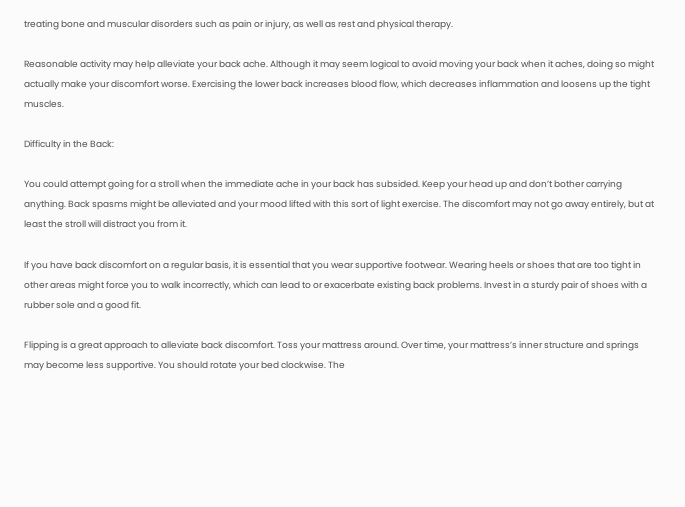treating bone and muscular disorders such as pain or injury, as well as rest and physical therapy.

Reasonable activity may help alleviate your back ache. Although it may seem logical to avoid moving your back when it aches, doing so might actually make your discomfort worse. Exercising the lower back increases blood flow, which decreases inflammation and loosens up the tight muscles.

Difficulty in the Back:

You could attempt going for a stroll when the immediate ache in your back has subsided. Keep your head up and don’t bother carrying anything. Back spasms might be alleviated and your mood lifted with this sort of light exercise. The discomfort may not go away entirely, but at least the stroll will distract you from it.

If you have back discomfort on a regular basis, it is essential that you wear supportive footwear. Wearing heels or shoes that are too tight in other areas might force you to walk incorrectly, which can lead to or exacerbate existing back problems. Invest in a sturdy pair of shoes with a rubber sole and a good fit.

Flipping is a great approach to alleviate back discomfort. Toss your mattress around. Over time, your mattress’s inner structure and springs may become less supportive. You should rotate your bed clockwise. The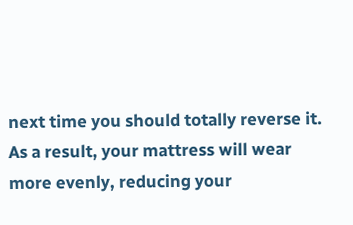next time you should totally reverse it. As a result, your mattress will wear more evenly, reducing your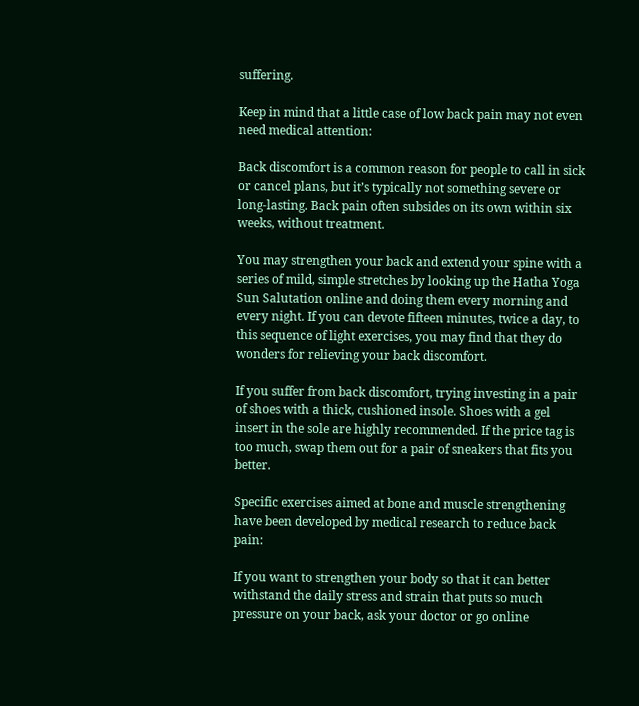suffering.

Keep in mind that a little case of low back pain may not even need medical attention:

Back discomfort is a common reason for people to call in sick or cancel plans, but it’s typically not something severe or long-lasting. Back pain often subsides on its own within six weeks, without treatment.

You may strengthen your back and extend your spine with a series of mild, simple stretches by looking up the Hatha Yoga Sun Salutation online and doing them every morning and every night. If you can devote fifteen minutes, twice a day, to this sequence of light exercises, you may find that they do wonders for relieving your back discomfort.

If you suffer from back discomfort, trying investing in a pair of shoes with a thick, cushioned insole. Shoes with a gel insert in the sole are highly recommended. If the price tag is too much, swap them out for a pair of sneakers that fits you better.

Specific exercises aimed at bone and muscle strengthening have been developed by medical research to reduce back pain:

If you want to strengthen your body so that it can better withstand the daily stress and strain that puts so much pressure on your back, ask your doctor or go online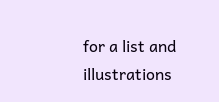for a list and illustrations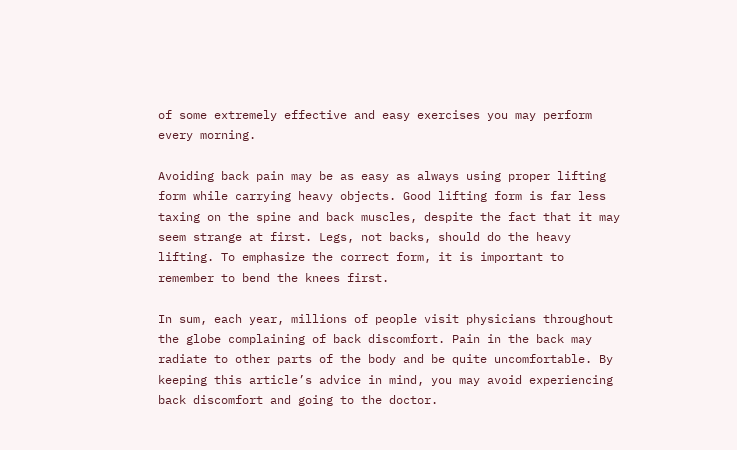of some extremely effective and easy exercises you may perform every morning.

Avoiding back pain may be as easy as always using proper lifting form while carrying heavy objects. Good lifting form is far less taxing on the spine and back muscles, despite the fact that it may seem strange at first. Legs, not backs, should do the heavy lifting. To emphasize the correct form, it is important to remember to bend the knees first.

In sum, each year, millions of people visit physicians throughout the globe complaining of back discomfort. Pain in the back may radiate to other parts of the body and be quite uncomfortable. By keeping this article’s advice in mind, you may avoid experiencing back discomfort and going to the doctor.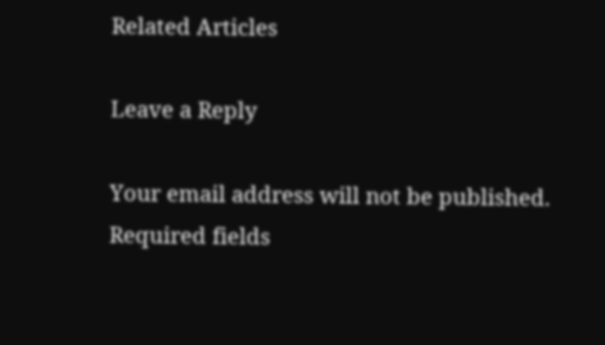Related Articles

Leave a Reply

Your email address will not be published. Required fields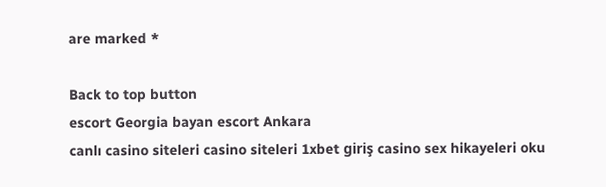are marked *

Back to top button
escort Georgia bayan escort Ankara
canlı casino siteleri casino siteleri 1xbet giriş casino sex hikayeleri oku